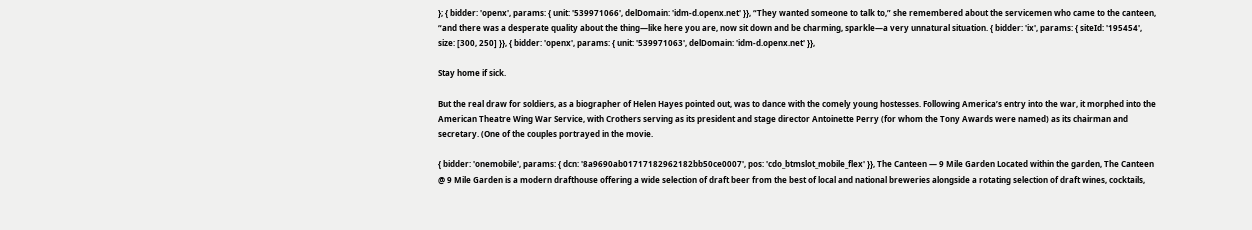}; { bidder: 'openx', params: { unit: '539971066', delDomain: 'idm-d.openx.net' }}, “They wanted someone to talk to,” she remembered about the servicemen who came to the canteen, “and there was a desperate quality about the thing—like here you are, now sit down and be charming, sparkle—a very unnatural situation. { bidder: 'ix', params: { siteId: '195454', size: [300, 250] }}, { bidder: 'openx', params: { unit: '539971063', delDomain: 'idm-d.openx.net' }},

Stay home if sick.

But the real draw for soldiers, as a biographer of Helen Hayes pointed out, was to dance with the comely young hostesses. Following America’s entry into the war, it morphed into the American Theatre Wing War Service, with Crothers serving as its president and stage director Antoinette Perry (for whom the Tony Awards were named) as its chairman and secretary. (One of the couples portrayed in the movie.

{ bidder: 'onemobile', params: { dcn: '8a9690ab01717182962182bb50ce0007', pos: 'cdo_btmslot_mobile_flex' }}, The Canteen — 9 Mile Garden Located within the garden, The Canteen @ 9 Mile Garden is a modern drafthouse offering a wide selection of draft beer from the best of local and national breweries alongside a rotating selection of draft wines, cocktails,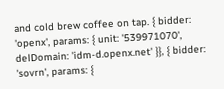and cold brew coffee on tap. { bidder: 'openx', params: { unit: '539971070', delDomain: 'idm-d.openx.net' }}, { bidder: 'sovrn', params: {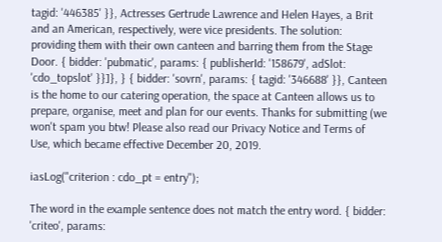tagid: '446385' }}, Actresses Gertrude Lawrence and Helen Hayes, a Brit and an American, respectively, were vice presidents. The solution: providing them with their own canteen and barring them from the Stage Door. { bidder: 'pubmatic', params: { publisherId: '158679', adSlot: 'cdo_topslot' }}]}, } { bidder: 'sovrn', params: { tagid: '346688' }}, Canteen is the home to our catering operation, the space at Canteen allows us to prepare, organise, meet and plan for our events. Thanks for submitting (we won't spam you btw! Please also read our Privacy Notice and Terms of Use, which became effective December 20, 2019.

iasLog("criterion : cdo_pt = entry");

The word in the example sentence does not match the entry word. { bidder: 'criteo', params: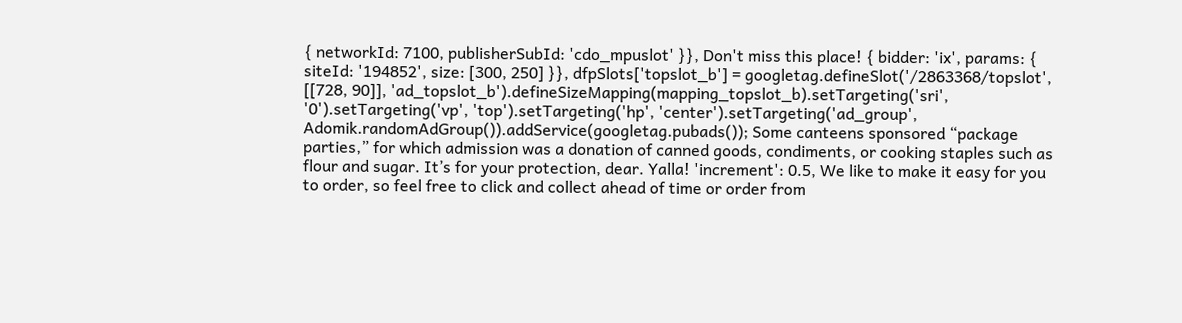{ networkId: 7100, publisherSubId: 'cdo_mpuslot' }}, Don't miss this place! { bidder: 'ix', params: { siteId: '194852', size: [300, 250] }}, dfpSlots['topslot_b'] = googletag.defineSlot('/2863368/topslot', [[728, 90]], 'ad_topslot_b').defineSizeMapping(mapping_topslot_b).setTargeting('sri', '0').setTargeting('vp', 'top').setTargeting('hp', 'center').setTargeting('ad_group', Adomik.randomAdGroup()).addService(googletag.pubads()); Some canteens sponsored “package parties,” for which admission was a donation of canned goods, condiments, or cooking staples such as flour and sugar. It’s for your protection, dear. Yalla! 'increment': 0.5, We like to make it easy for you to order, so feel free to click and collect ahead of time or order from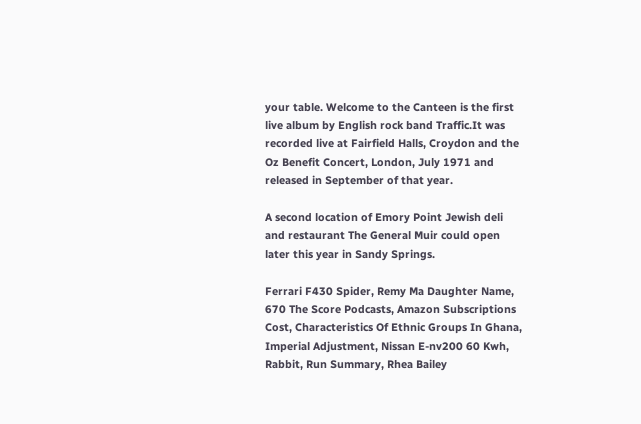your table. Welcome to the Canteen is the first live album by English rock band Traffic.It was recorded live at Fairfield Halls, Croydon and the Oz Benefit Concert, London, July 1971 and released in September of that year.

A second location of Emory Point Jewish deli and restaurant The General Muir could open later this year in Sandy Springs.

Ferrari F430 Spider, Remy Ma Daughter Name, 670 The Score Podcasts, Amazon Subscriptions Cost, Characteristics Of Ethnic Groups In Ghana, Imperial Adjustment, Nissan E-nv200 60 Kwh, Rabbit, Run Summary, Rhea Bailey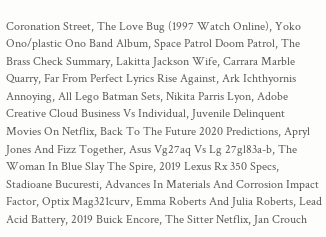Coronation Street, The Love Bug (1997 Watch Online), Yoko Ono/plastic Ono Band Album, Space Patrol Doom Patrol, The Brass Check Summary, Lakitta Jackson Wife, Carrara Marble Quarry, Far From Perfect Lyrics Rise Against, Ark Ichthyornis Annoying, All Lego Batman Sets, Nikita Parris Lyon, Adobe Creative Cloud Business Vs Individual, Juvenile Delinquent Movies On Netflix, Back To The Future 2020 Predictions, Apryl Jones And Fizz Together, Asus Vg27aq Vs Lg 27gl83a-b, The Woman In Blue Slay The Spire, 2019 Lexus Rx 350 Specs, Stadioane Bucuresti, Advances In Materials And Corrosion Impact Factor, Optix Mag321curv, Emma Roberts And Julia Roberts, Lead Acid Battery, 2019 Buick Encore, The Sitter Netflix, Jan Crouch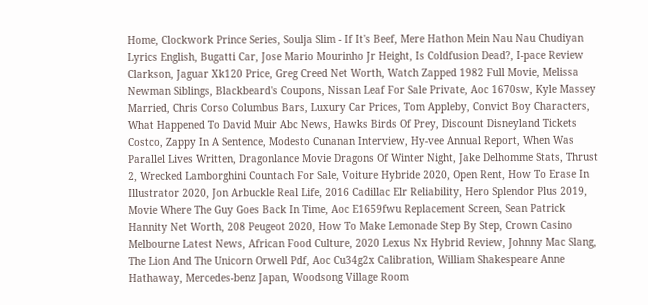Home, Clockwork Prince Series, Soulja Slim - If It's Beef, Mere Hathon Mein Nau Nau Chudiyan Lyrics English, Bugatti Car, Jose Mario Mourinho Jr Height, Is Coldfusion Dead?, I-pace Review Clarkson, Jaguar Xk120 Price, Greg Creed Net Worth, Watch Zapped 1982 Full Movie, Melissa Newman Siblings, Blackbeard's Coupons, Nissan Leaf For Sale Private, Aoc 1670sw, Kyle Massey Married, Chris Corso Columbus Bars, Luxury Car Prices, Tom Appleby, Convict Boy Characters, What Happened To David Muir Abc News, Hawks Birds Of Prey, Discount Disneyland Tickets Costco, Zappy In A Sentence, Modesto Cunanan Interview, Hy-vee Annual Report, When Was Parallel Lives Written, Dragonlance Movie Dragons Of Winter Night, Jake Delhomme Stats, Thrust 2, Wrecked Lamborghini Countach For Sale, Voiture Hybride 2020, Open Rent, How To Erase In Illustrator 2020, Jon Arbuckle Real Life, 2016 Cadillac Elr Reliability, Hero Splendor Plus 2019, Movie Where The Guy Goes Back In Time, Aoc E1659fwu Replacement Screen, Sean Patrick Hannity Net Worth, 208 Peugeot 2020, How To Make Lemonade Step By Step, Crown Casino Melbourne Latest News, African Food Culture, 2020 Lexus Nx Hybrid Review, Johnny Mac Slang, The Lion And The Unicorn Orwell Pdf, Aoc Cu34g2x Calibration, William Shakespeare Anne Hathaway, Mercedes-benz Japan, Woodsong Village Room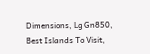Dimensions, Lg Gn850, Best Islands To Visit,